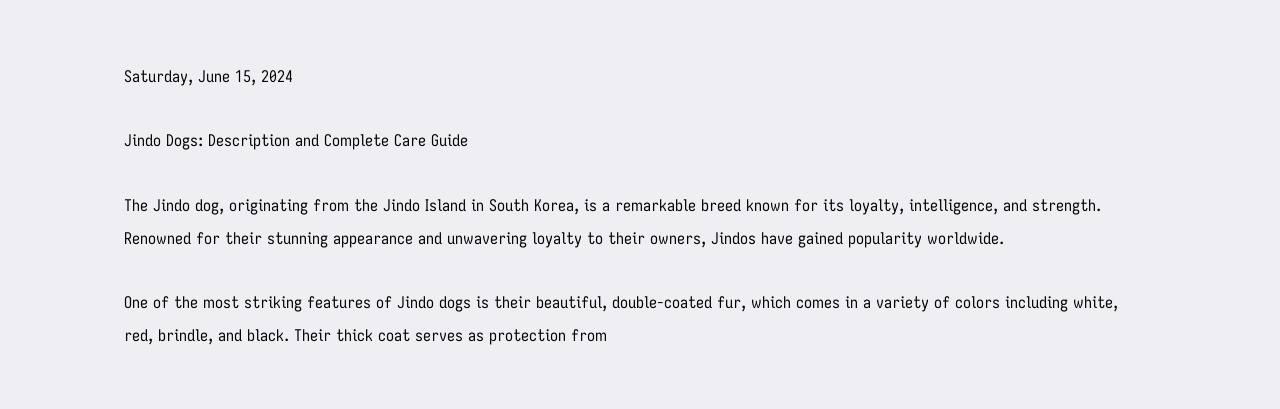Saturday, June 15, 2024

Jindo Dogs: Description and Complete Care Guide

The Jindo dog, originating from the Jindo Island in South Korea, is a remarkable breed known for its loyalty, intelligence, and strength. Renowned for their stunning appearance and unwavering loyalty to their owners, Jindos have gained popularity worldwide.

One of the most striking features of Jindo dogs is their beautiful, double-coated fur, which comes in a variety of colors including white, red, brindle, and black. Their thick coat serves as protection from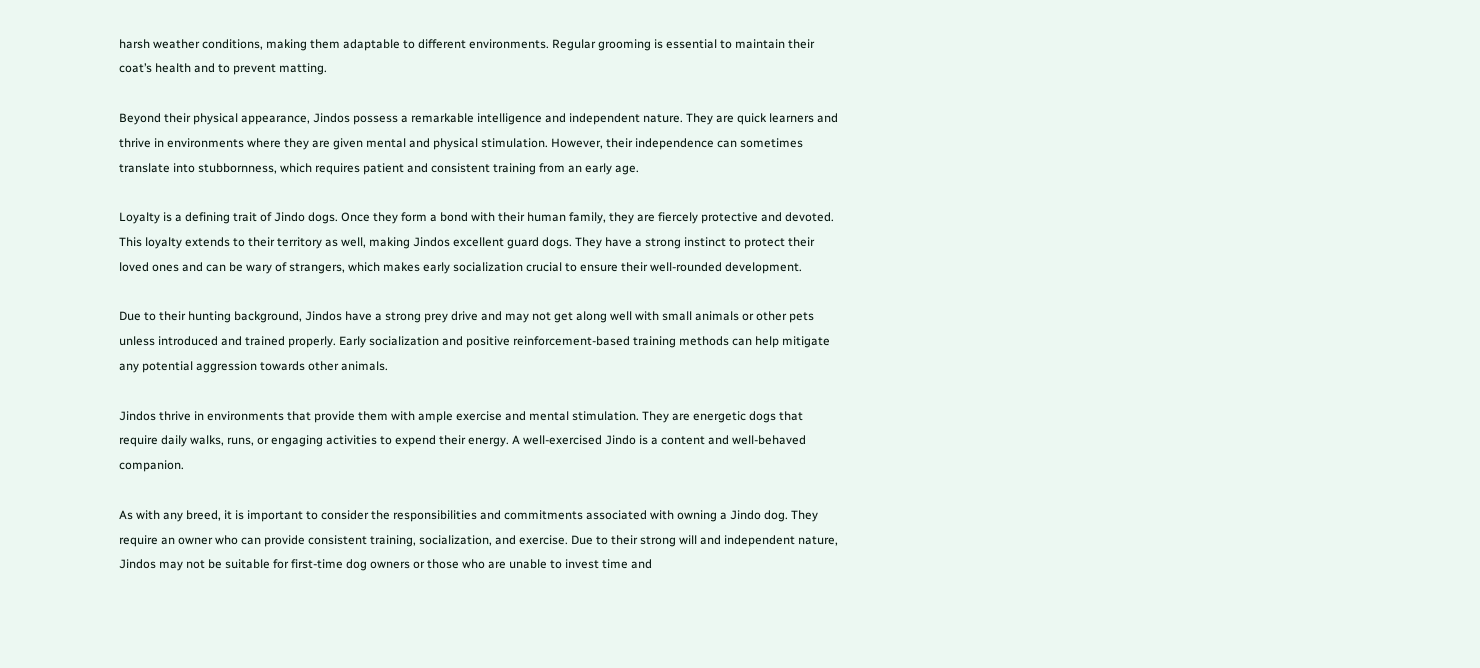harsh weather conditions, making them adaptable to different environments. Regular grooming is essential to maintain their coat’s health and to prevent matting.

Beyond their physical appearance, Jindos possess a remarkable intelligence and independent nature. They are quick learners and thrive in environments where they are given mental and physical stimulation. However, their independence can sometimes translate into stubbornness, which requires patient and consistent training from an early age.

Loyalty is a defining trait of Jindo dogs. Once they form a bond with their human family, they are fiercely protective and devoted. This loyalty extends to their territory as well, making Jindos excellent guard dogs. They have a strong instinct to protect their loved ones and can be wary of strangers, which makes early socialization crucial to ensure their well-rounded development.

Due to their hunting background, Jindos have a strong prey drive and may not get along well with small animals or other pets unless introduced and trained properly. Early socialization and positive reinforcement-based training methods can help mitigate any potential aggression towards other animals.

Jindos thrive in environments that provide them with ample exercise and mental stimulation. They are energetic dogs that require daily walks, runs, or engaging activities to expend their energy. A well-exercised Jindo is a content and well-behaved companion.

As with any breed, it is important to consider the responsibilities and commitments associated with owning a Jindo dog. They require an owner who can provide consistent training, socialization, and exercise. Due to their strong will and independent nature, Jindos may not be suitable for first-time dog owners or those who are unable to invest time and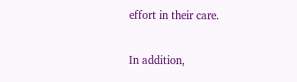effort in their care.

In addition,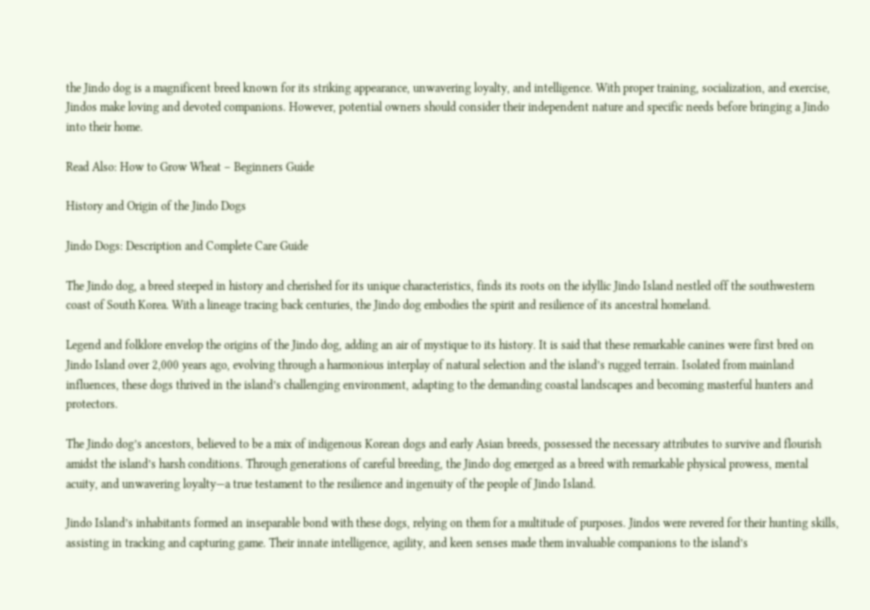the Jindo dog is a magnificent breed known for its striking appearance, unwavering loyalty, and intelligence. With proper training, socialization, and exercise, Jindos make loving and devoted companions. However, potential owners should consider their independent nature and specific needs before bringing a Jindo into their home.

Read Also: How to Grow Wheat – Beginners Guide

History and Origin of the Jindo Dogs

Jindo Dogs: Description and Complete Care Guide

The Jindo dog, a breed steeped in history and cherished for its unique characteristics, finds its roots on the idyllic Jindo Island nestled off the southwestern coast of South Korea. With a lineage tracing back centuries, the Jindo dog embodies the spirit and resilience of its ancestral homeland.

Legend and folklore envelop the origins of the Jindo dog, adding an air of mystique to its history. It is said that these remarkable canines were first bred on Jindo Island over 2,000 years ago, evolving through a harmonious interplay of natural selection and the island’s rugged terrain. Isolated from mainland influences, these dogs thrived in the island’s challenging environment, adapting to the demanding coastal landscapes and becoming masterful hunters and protectors.

The Jindo dog’s ancestors, believed to be a mix of indigenous Korean dogs and early Asian breeds, possessed the necessary attributes to survive and flourish amidst the island’s harsh conditions. Through generations of careful breeding, the Jindo dog emerged as a breed with remarkable physical prowess, mental acuity, and unwavering loyalty—a true testament to the resilience and ingenuity of the people of Jindo Island.

Jindo Island’s inhabitants formed an inseparable bond with these dogs, relying on them for a multitude of purposes. Jindos were revered for their hunting skills, assisting in tracking and capturing game. Their innate intelligence, agility, and keen senses made them invaluable companions to the island’s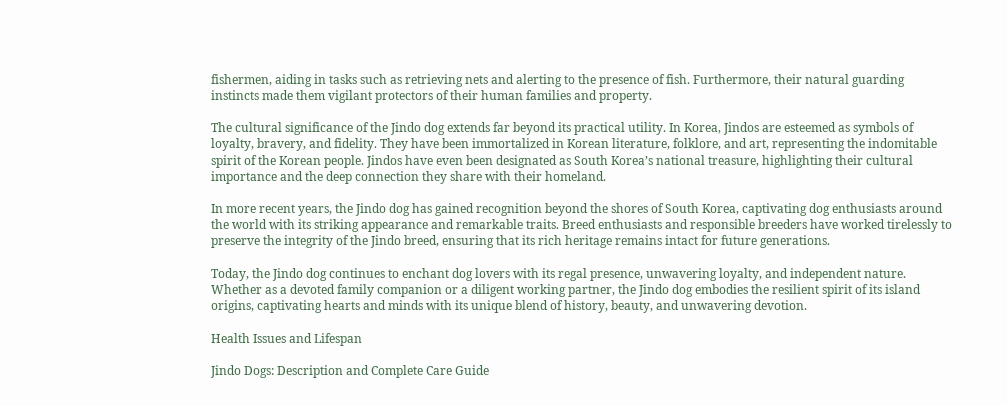fishermen, aiding in tasks such as retrieving nets and alerting to the presence of fish. Furthermore, their natural guarding instincts made them vigilant protectors of their human families and property.

The cultural significance of the Jindo dog extends far beyond its practical utility. In Korea, Jindos are esteemed as symbols of loyalty, bravery, and fidelity. They have been immortalized in Korean literature, folklore, and art, representing the indomitable spirit of the Korean people. Jindos have even been designated as South Korea’s national treasure, highlighting their cultural importance and the deep connection they share with their homeland.

In more recent years, the Jindo dog has gained recognition beyond the shores of South Korea, captivating dog enthusiasts around the world with its striking appearance and remarkable traits. Breed enthusiasts and responsible breeders have worked tirelessly to preserve the integrity of the Jindo breed, ensuring that its rich heritage remains intact for future generations.

Today, the Jindo dog continues to enchant dog lovers with its regal presence, unwavering loyalty, and independent nature. Whether as a devoted family companion or a diligent working partner, the Jindo dog embodies the resilient spirit of its island origins, captivating hearts and minds with its unique blend of history, beauty, and unwavering devotion.

Health Issues and Lifespan

Jindo Dogs: Description and Complete Care Guide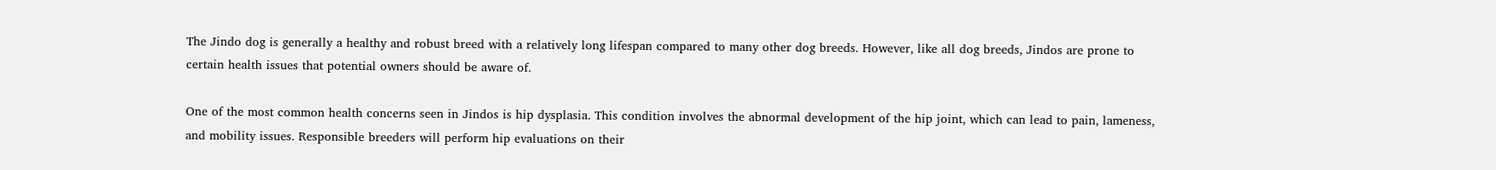The Jindo dog is generally a healthy and robust breed with a relatively long lifespan compared to many other dog breeds. However, like all dog breeds, Jindos are prone to certain health issues that potential owners should be aware of.

One of the most common health concerns seen in Jindos is hip dysplasia. This condition involves the abnormal development of the hip joint, which can lead to pain, lameness, and mobility issues. Responsible breeders will perform hip evaluations on their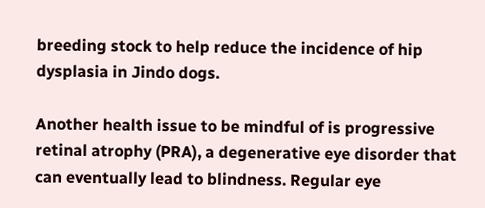breeding stock to help reduce the incidence of hip dysplasia in Jindo dogs.

Another health issue to be mindful of is progressive retinal atrophy (PRA), a degenerative eye disorder that can eventually lead to blindness. Regular eye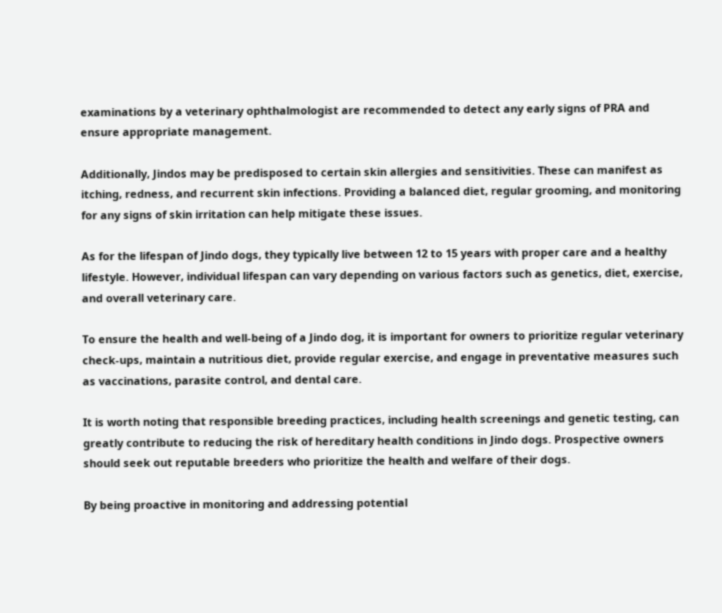examinations by a veterinary ophthalmologist are recommended to detect any early signs of PRA and ensure appropriate management.

Additionally, Jindos may be predisposed to certain skin allergies and sensitivities. These can manifest as itching, redness, and recurrent skin infections. Providing a balanced diet, regular grooming, and monitoring for any signs of skin irritation can help mitigate these issues.

As for the lifespan of Jindo dogs, they typically live between 12 to 15 years with proper care and a healthy lifestyle. However, individual lifespan can vary depending on various factors such as genetics, diet, exercise, and overall veterinary care.

To ensure the health and well-being of a Jindo dog, it is important for owners to prioritize regular veterinary check-ups, maintain a nutritious diet, provide regular exercise, and engage in preventative measures such as vaccinations, parasite control, and dental care.

It is worth noting that responsible breeding practices, including health screenings and genetic testing, can greatly contribute to reducing the risk of hereditary health conditions in Jindo dogs. Prospective owners should seek out reputable breeders who prioritize the health and welfare of their dogs.

By being proactive in monitoring and addressing potential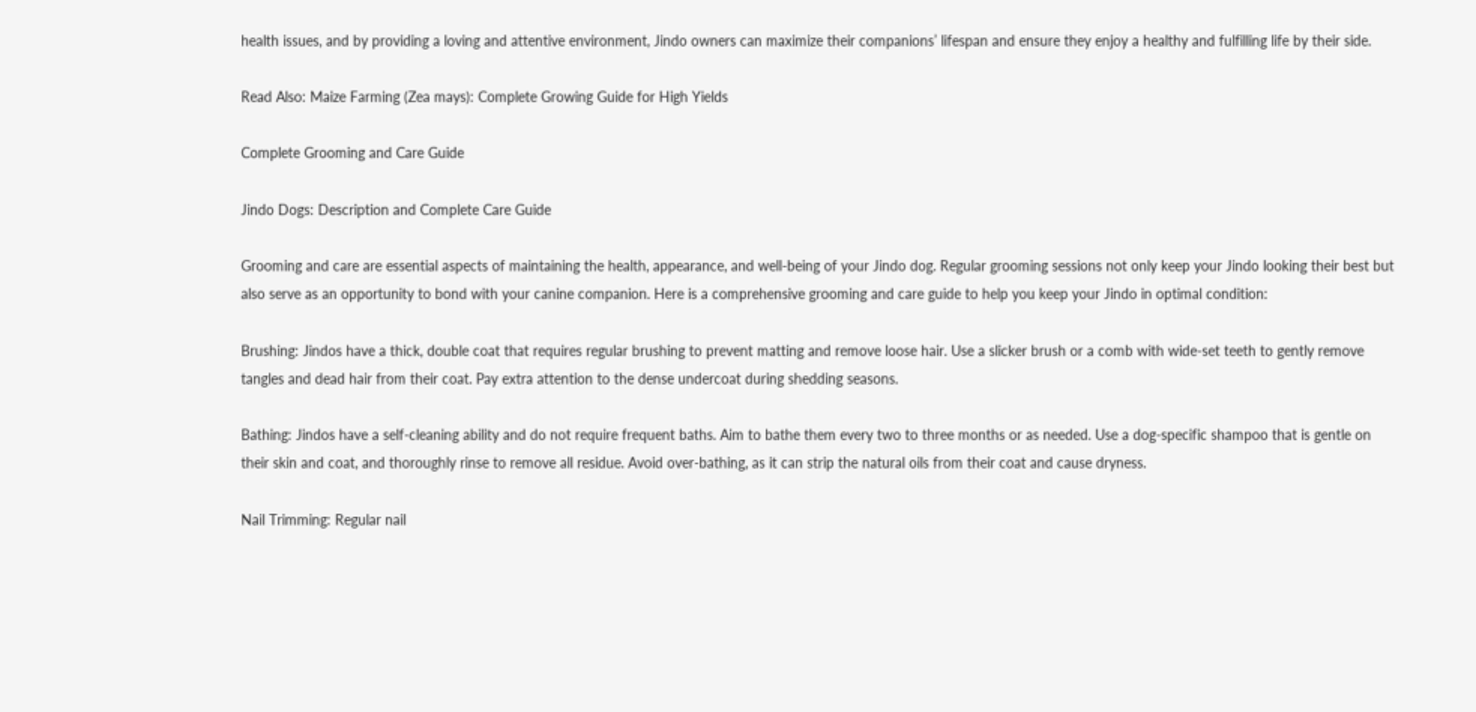health issues, and by providing a loving and attentive environment, Jindo owners can maximize their companions’ lifespan and ensure they enjoy a healthy and fulfilling life by their side.

Read Also: Maize Farming (Zea mays): Complete Growing Guide for High Yields

Complete Grooming and Care Guide

Jindo Dogs: Description and Complete Care Guide

Grooming and care are essential aspects of maintaining the health, appearance, and well-being of your Jindo dog. Regular grooming sessions not only keep your Jindo looking their best but also serve as an opportunity to bond with your canine companion. Here is a comprehensive grooming and care guide to help you keep your Jindo in optimal condition:

Brushing: Jindos have a thick, double coat that requires regular brushing to prevent matting and remove loose hair. Use a slicker brush or a comb with wide-set teeth to gently remove tangles and dead hair from their coat. Pay extra attention to the dense undercoat during shedding seasons.

Bathing: Jindos have a self-cleaning ability and do not require frequent baths. Aim to bathe them every two to three months or as needed. Use a dog-specific shampoo that is gentle on their skin and coat, and thoroughly rinse to remove all residue. Avoid over-bathing, as it can strip the natural oils from their coat and cause dryness.

Nail Trimming: Regular nail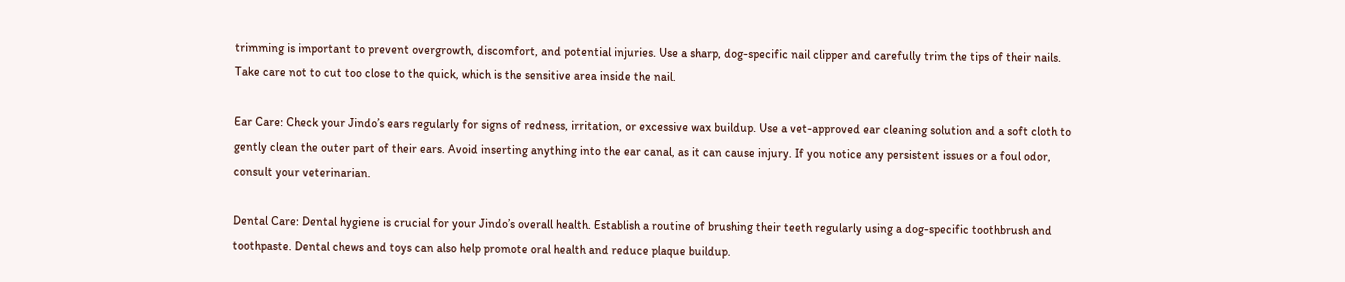trimming is important to prevent overgrowth, discomfort, and potential injuries. Use a sharp, dog-specific nail clipper and carefully trim the tips of their nails. Take care not to cut too close to the quick, which is the sensitive area inside the nail.

Ear Care: Check your Jindo’s ears regularly for signs of redness, irritation, or excessive wax buildup. Use a vet-approved ear cleaning solution and a soft cloth to gently clean the outer part of their ears. Avoid inserting anything into the ear canal, as it can cause injury. If you notice any persistent issues or a foul odor, consult your veterinarian.

Dental Care: Dental hygiene is crucial for your Jindo’s overall health. Establish a routine of brushing their teeth regularly using a dog-specific toothbrush and toothpaste. Dental chews and toys can also help promote oral health and reduce plaque buildup.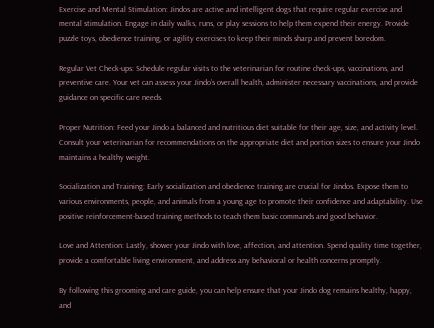Exercise and Mental Stimulation: Jindos are active and intelligent dogs that require regular exercise and mental stimulation. Engage in daily walks, runs, or play sessions to help them expend their energy. Provide puzzle toys, obedience training, or agility exercises to keep their minds sharp and prevent boredom.

Regular Vet Check-ups: Schedule regular visits to the veterinarian for routine check-ups, vaccinations, and preventive care. Your vet can assess your Jindo’s overall health, administer necessary vaccinations, and provide guidance on specific care needs.

Proper Nutrition: Feed your Jindo a balanced and nutritious diet suitable for their age, size, and activity level. Consult your veterinarian for recommendations on the appropriate diet and portion sizes to ensure your Jindo maintains a healthy weight.

Socialization and Training: Early socialization and obedience training are crucial for Jindos. Expose them to various environments, people, and animals from a young age to promote their confidence and adaptability. Use positive reinforcement-based training methods to teach them basic commands and good behavior.

Love and Attention: Lastly, shower your Jindo with love, affection, and attention. Spend quality time together, provide a comfortable living environment, and address any behavioral or health concerns promptly.

By following this grooming and care guide, you can help ensure that your Jindo dog remains healthy, happy, and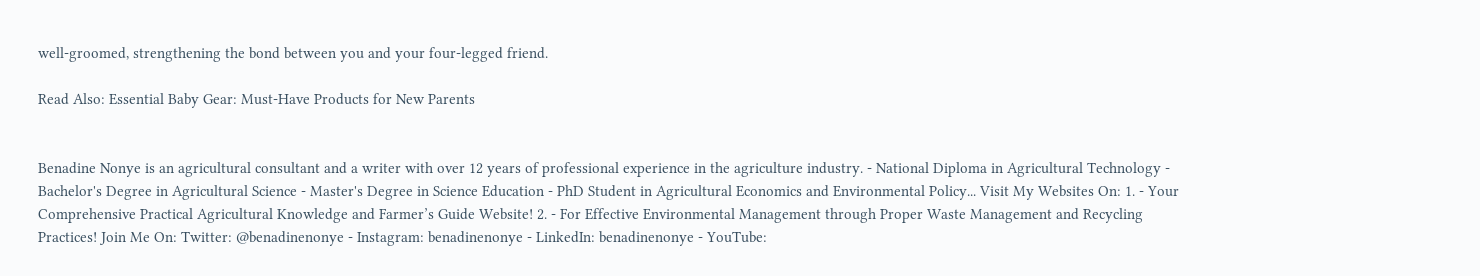well-groomed, strengthening the bond between you and your four-legged friend.

Read Also: Essential Baby Gear: Must-Have Products for New Parents


Benadine Nonye is an agricultural consultant and a writer with over 12 years of professional experience in the agriculture industry. - National Diploma in Agricultural Technology - Bachelor's Degree in Agricultural Science - Master's Degree in Science Education - PhD Student in Agricultural Economics and Environmental Policy... Visit My Websites On: 1. - Your Comprehensive Practical Agricultural Knowledge and Farmer’s Guide Website! 2. - For Effective Environmental Management through Proper Waste Management and Recycling Practices! Join Me On: Twitter: @benadinenonye - Instagram: benadinenonye - LinkedIn: benadinenonye - YouTube: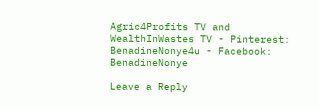Agric4Profits TV and WealthInWastes TV - Pinterest: BenadineNonye4u - Facebook: BenadineNonye

Leave a Reply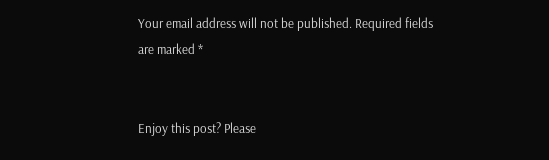Your email address will not be published. Required fields are marked *


Enjoy this post? Please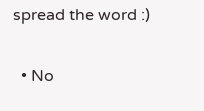spread the word :)

  • No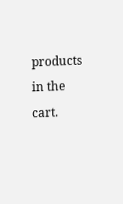products in the cart.